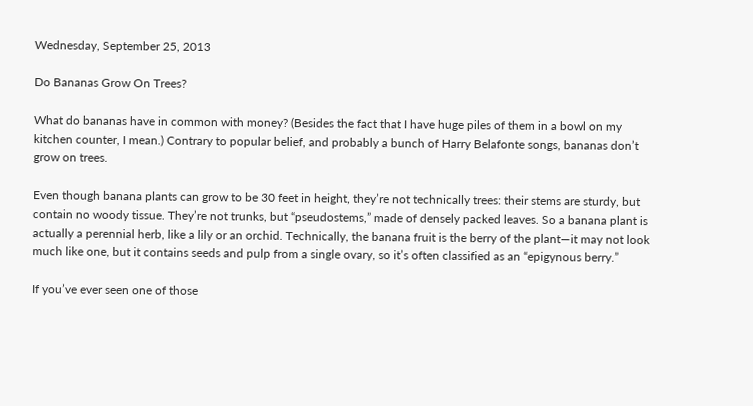Wednesday, September 25, 2013

Do Bananas Grow On Trees?

What do bananas have in common with money? (Besides the fact that I have huge piles of them in a bowl on my kitchen counter, I mean.) Contrary to popular belief, and probably a bunch of Harry Belafonte songs, bananas don’t grow on trees.

Even though banana plants can grow to be 30 feet in height, they’re not technically trees: their stems are sturdy, but contain no woody tissue. They’re not trunks, but “pseudostems,” made of densely packed leaves. So a banana plant is actually a perennial herb, like a lily or an orchid. Technically, the banana fruit is the berry of the plant—it may not look much like one, but it contains seeds and pulp from a single ovary, so it’s often classified as an “epigynous berry.”

If you’ve ever seen one of those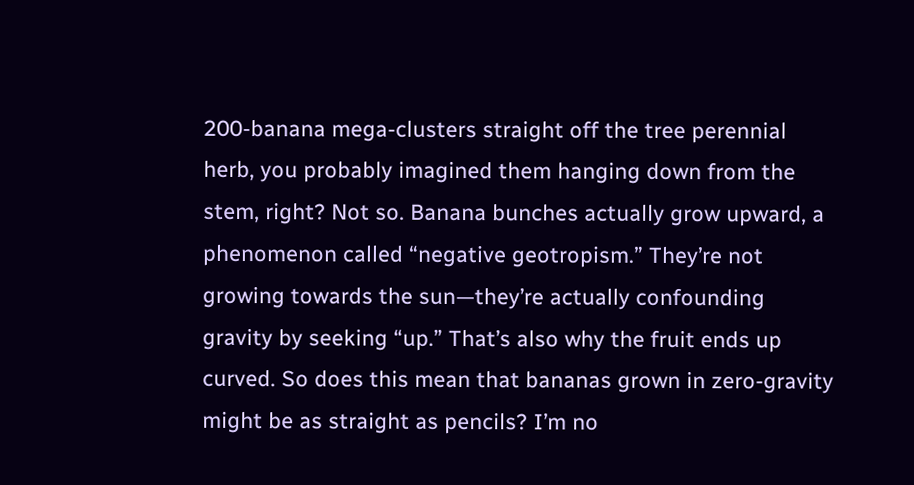200-banana mega-clusters straight off the tree perennial herb, you probably imagined them hanging down from the stem, right? Not so. Banana bunches actually grow upward, a phenomenon called “negative geotropism.” They’re not growing towards the sun—they’re actually confounding gravity by seeking “up.” That’s also why the fruit ends up curved. So does this mean that bananas grown in zero-gravity might be as straight as pencils? I’m no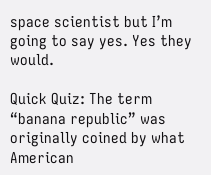space scientist but I’m going to say yes. Yes they would.

Quick Quiz: The term “banana republic” was originally coined by what American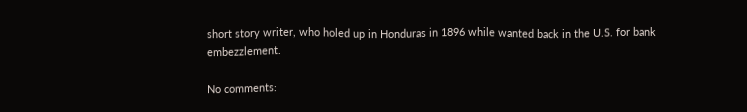short story writer, who holed up in Honduras in 1896 while wanted back in the U.S. for bank embezzlement.

No comments: